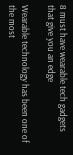8 must have wearable tech gadgets that give you an edge

Wearable technology has been one of the most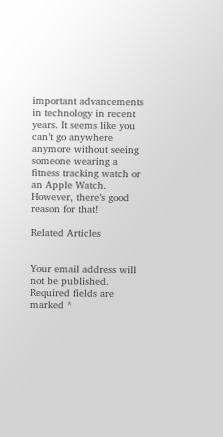important advancements in technology in recent years. It seems like you can’t go anywhere anymore without seeing someone wearing a fitness tracking watch or an Apple Watch. However, there’s good reason for that!

Related Articles


Your email address will not be published. Required fields are marked *